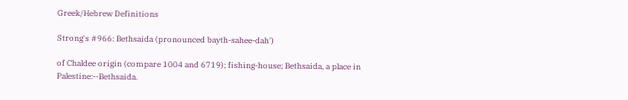Greek/Hebrew Definitions

Strong's #966: Bethsaida (pronounced bayth-sahee-dah')

of Chaldee origin (compare 1004 and 6719); fishing-house; Bethsaida, a place in Palestine:--Bethsaida.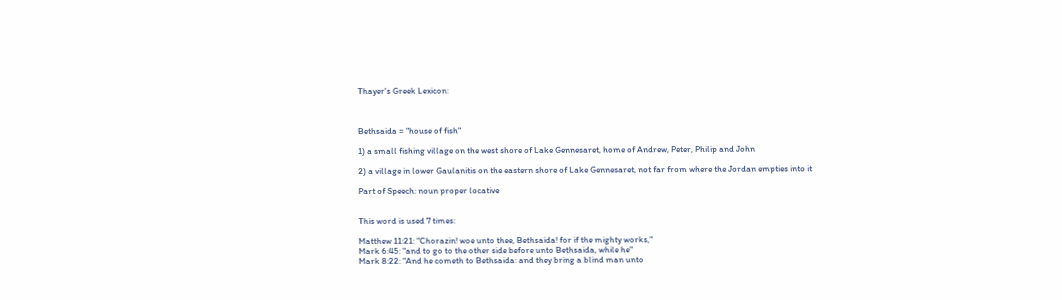Thayer's Greek Lexicon:



Bethsaida = "house of fish"

1) a small fishing village on the west shore of Lake Gennesaret, home of Andrew, Peter, Philip and John

2) a village in lower Gaulanitis on the eastern shore of Lake Gennesaret, not far from where the Jordan empties into it

Part of Speech: noun proper locative


This word is used 7 times:

Matthew 11:21: "Chorazin! woe unto thee, Bethsaida! for if the mighty works,"
Mark 6:45: "and to go to the other side before unto Bethsaida, while he"
Mark 8:22: "And he cometh to Bethsaida: and they bring a blind man unto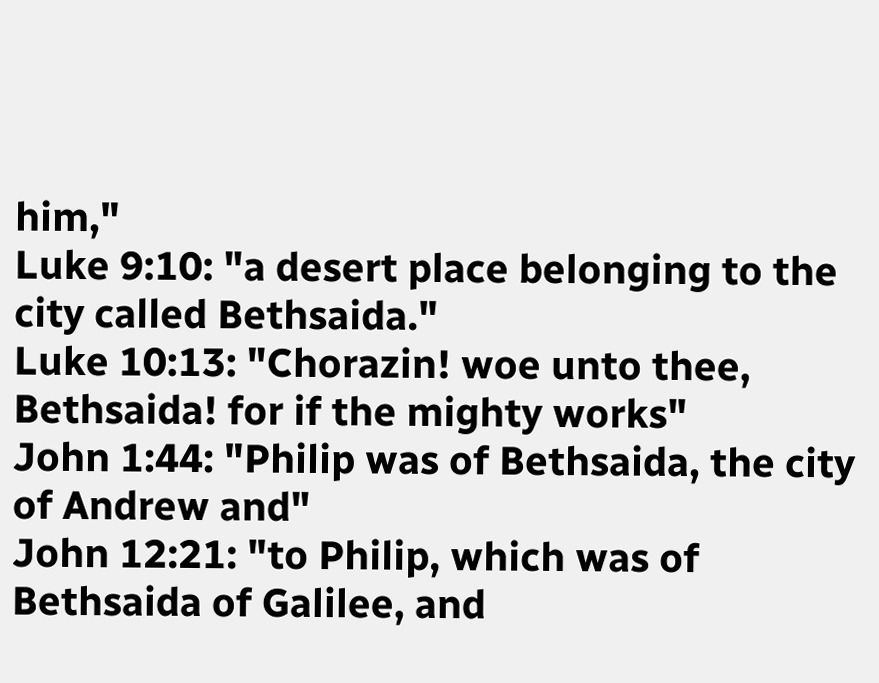him,"
Luke 9:10: "a desert place belonging to the city called Bethsaida."
Luke 10:13: "Chorazin! woe unto thee, Bethsaida! for if the mighty works"
John 1:44: "Philip was of Bethsaida, the city of Andrew and"
John 12:21: "to Philip, which was of Bethsaida of Galilee, and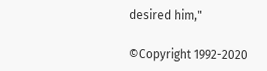desired him,"

©Copyright 1992-2020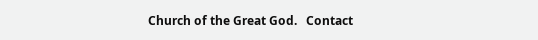Church of the Great God.   Contact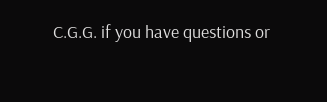C.G.G. if you have questions or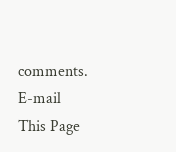comments.
E-mail This Page